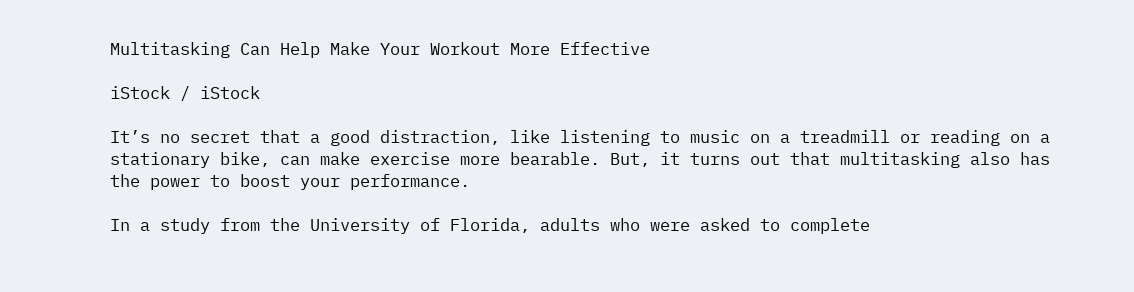Multitasking Can Help Make Your Workout More Effective

iStock / iStock

It’s no secret that a good distraction, like listening to music on a treadmill or reading on a stationary bike, can make exercise more bearable. But, it turns out that multitasking also has the power to boost your performance.

In a study from the University of Florida, adults who were asked to complete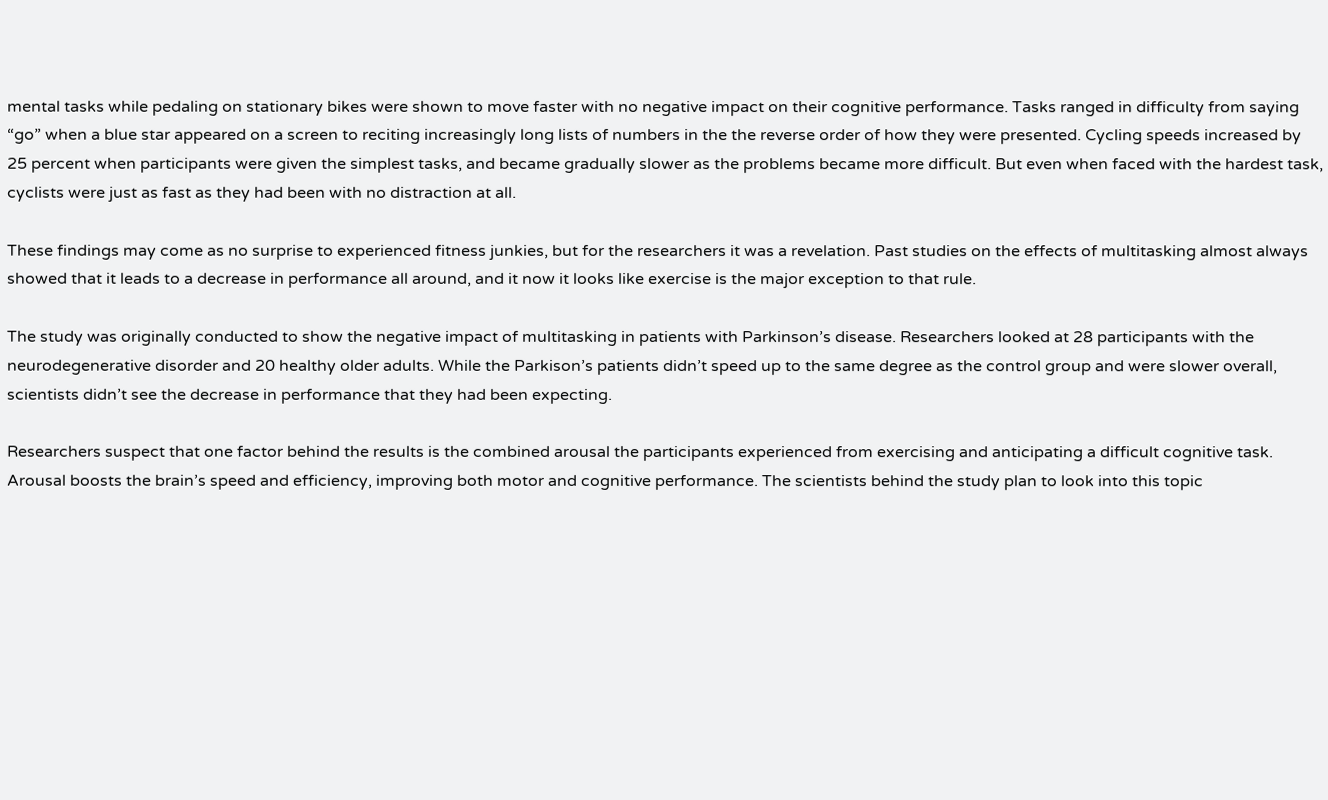mental tasks while pedaling on stationary bikes were shown to move faster with no negative impact on their cognitive performance. Tasks ranged in difficulty from saying “go” when a blue star appeared on a screen to reciting increasingly long lists of numbers in the the reverse order of how they were presented. Cycling speeds increased by 25 percent when participants were given the simplest tasks, and became gradually slower as the problems became more difficult. But even when faced with the hardest task, cyclists were just as fast as they had been with no distraction at all.

These findings may come as no surprise to experienced fitness junkies, but for the researchers it was a revelation. Past studies on the effects of multitasking almost always showed that it leads to a decrease in performance all around, and it now it looks like exercise is the major exception to that rule.

The study was originally conducted to show the negative impact of multitasking in patients with Parkinson’s disease. Researchers looked at 28 participants with the neurodegenerative disorder and 20 healthy older adults. While the Parkison’s patients didn’t speed up to the same degree as the control group and were slower overall, scientists didn’t see the decrease in performance that they had been expecting.

Researchers suspect that one factor behind the results is the combined arousal the participants experienced from exercising and anticipating a difficult cognitive task. Arousal boosts the brain’s speed and efficiency, improving both motor and cognitive performance. The scientists behind the study plan to look into this topic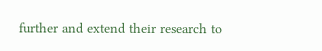further and extend their research to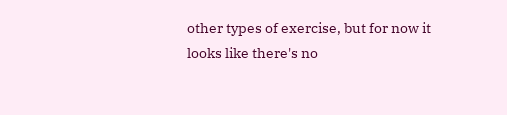other types of exercise, but for now it looks like there's no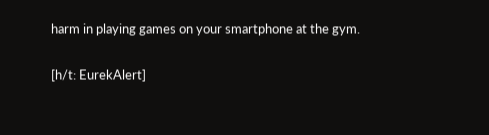harm in playing games on your smartphone at the gym.

[h/t: EurekAlert]